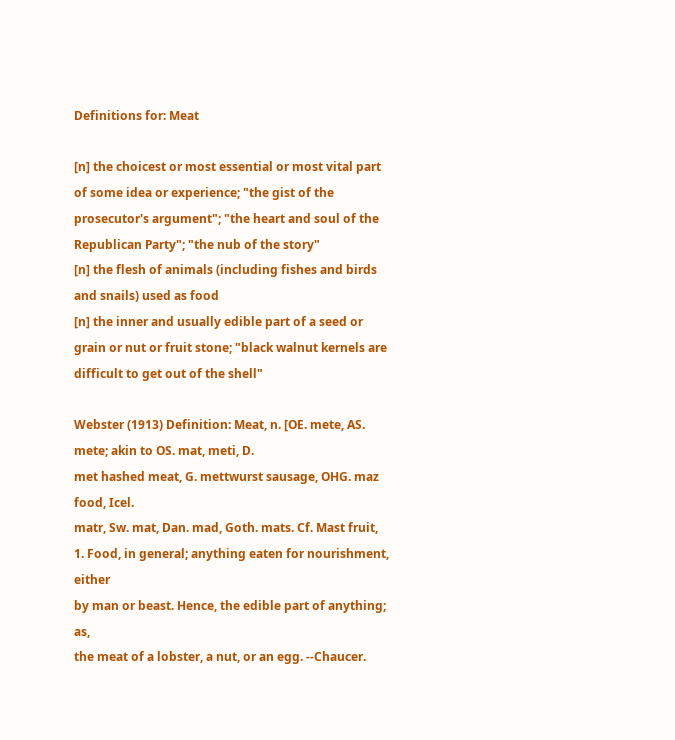Definitions for: Meat

[n] the choicest or most essential or most vital part of some idea or experience; "the gist of the prosecutor's argument"; "the heart and soul of the Republican Party"; "the nub of the story"
[n] the flesh of animals (including fishes and birds and snails) used as food
[n] the inner and usually edible part of a seed or grain or nut or fruit stone; "black walnut kernels are difficult to get out of the shell"

Webster (1913) Definition: Meat, n. [OE. mete, AS. mete; akin to OS. mat, meti, D.
met hashed meat, G. mettwurst sausage, OHG. maz food, Icel.
matr, Sw. mat, Dan. mad, Goth. mats. Cf. Mast fruit,
1. Food, in general; anything eaten for nourishment, either
by man or beast. Hence, the edible part of anything; as,
the meat of a lobster, a nut, or an egg. --Chaucer.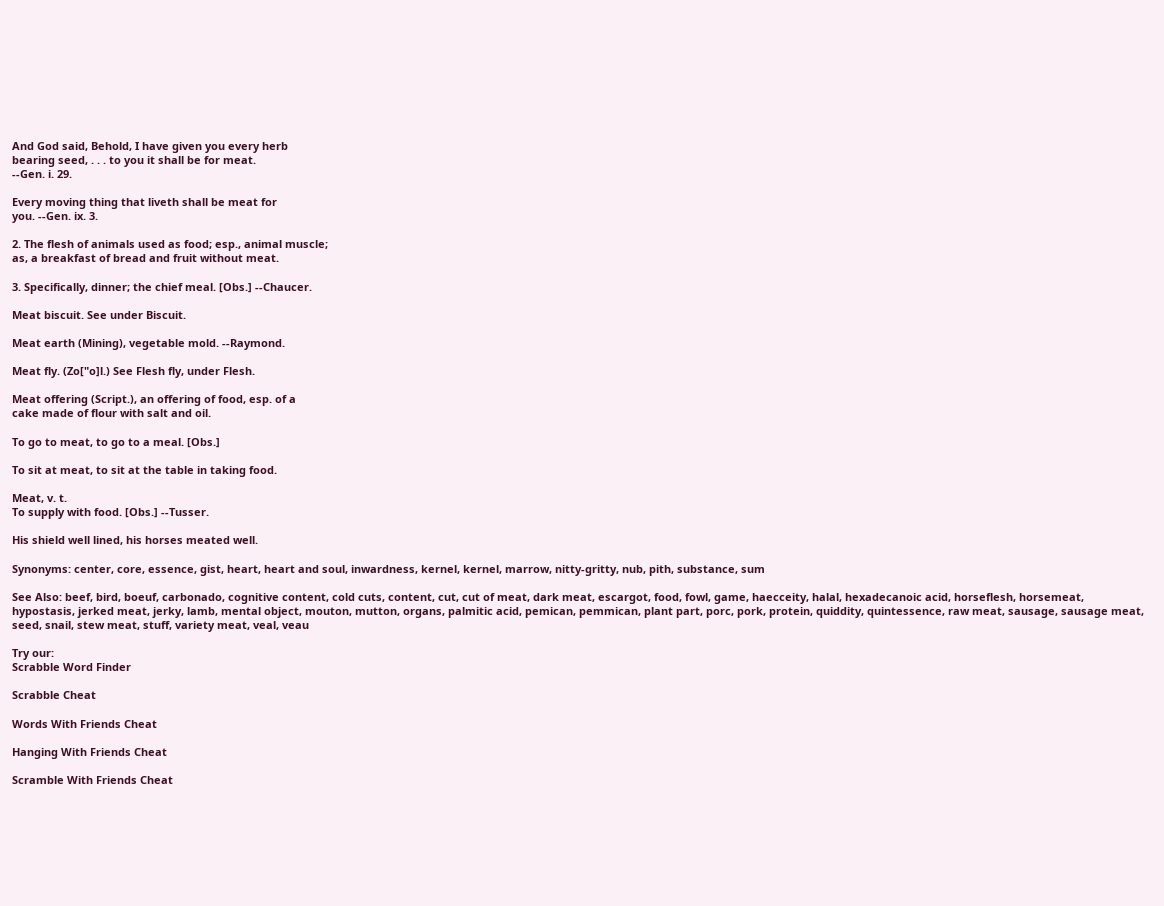And God said, Behold, I have given you every herb
bearing seed, . . . to you it shall be for meat.
--Gen. i. 29.

Every moving thing that liveth shall be meat for
you. --Gen. ix. 3.

2. The flesh of animals used as food; esp., animal muscle;
as, a breakfast of bread and fruit without meat.

3. Specifically, dinner; the chief meal. [Obs.] --Chaucer.

Meat biscuit. See under Biscuit.

Meat earth (Mining), vegetable mold. --Raymond.

Meat fly. (Zo["o]l.) See Flesh fly, under Flesh.

Meat offering (Script.), an offering of food, esp. of a
cake made of flour with salt and oil.

To go to meat, to go to a meal. [Obs.]

To sit at meat, to sit at the table in taking food.

Meat, v. t.
To supply with food. [Obs.] --Tusser.

His shield well lined, his horses meated well.

Synonyms: center, core, essence, gist, heart, heart and soul, inwardness, kernel, kernel, marrow, nitty-gritty, nub, pith, substance, sum

See Also: beef, bird, boeuf, carbonado, cognitive content, cold cuts, content, cut, cut of meat, dark meat, escargot, food, fowl, game, haecceity, halal, hexadecanoic acid, horseflesh, horsemeat, hypostasis, jerked meat, jerky, lamb, mental object, mouton, mutton, organs, palmitic acid, pemican, pemmican, plant part, porc, pork, protein, quiddity, quintessence, raw meat, sausage, sausage meat, seed, snail, stew meat, stuff, variety meat, veal, veau

Try our:
Scrabble Word Finder

Scrabble Cheat

Words With Friends Cheat

Hanging With Friends Cheat

Scramble With Friends Cheat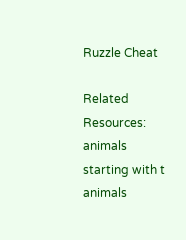Ruzzle Cheat

Related Resources:
animals starting with t
animals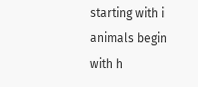starting with i
animals begin with h